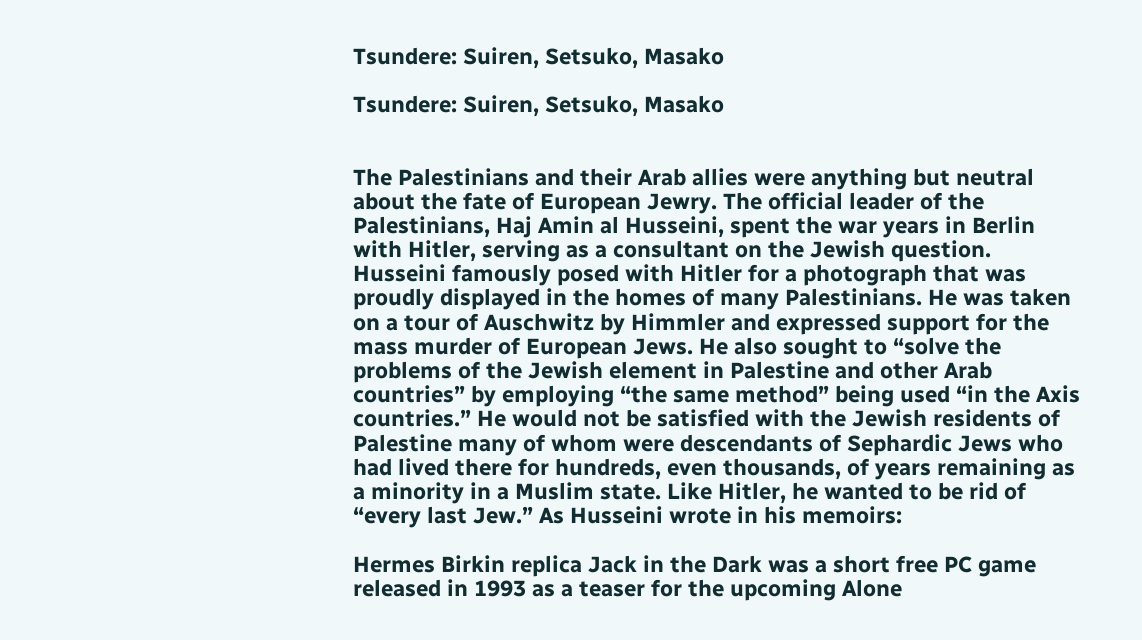Tsundere: Suiren, Setsuko, Masako

Tsundere: Suiren, Setsuko, Masako


The Palestinians and their Arab allies were anything but neutral about the fate of European Jewry. The official leader of the Palestinians, Haj Amin al Husseini, spent the war years in Berlin with Hitler, serving as a consultant on the Jewish question. Husseini famously posed with Hitler for a photograph that was proudly displayed in the homes of many Palestinians. He was taken on a tour of Auschwitz by Himmler and expressed support for the mass murder of European Jews. He also sought to “solve the problems of the Jewish element in Palestine and other Arab countries” by employing “the same method” being used “in the Axis countries.” He would not be satisfied with the Jewish residents of Palestine many of whom were descendants of Sephardic Jews who had lived there for hundreds, even thousands, of years remaining as a minority in a Muslim state. Like Hitler, he wanted to be rid of “every last Jew.” As Husseini wrote in his memoirs:

Hermes Birkin replica Jack in the Dark was a short free PC game released in 1993 as a teaser for the upcoming Alone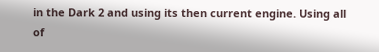in the Dark 2 and using its then current engine. Using all of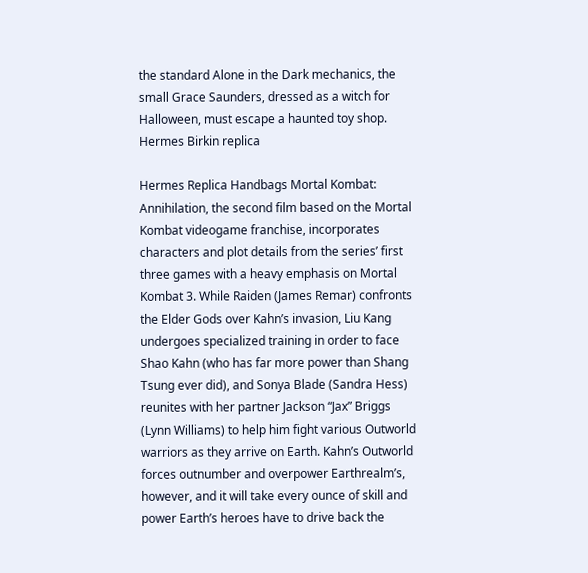the standard Alone in the Dark mechanics, the small Grace Saunders, dressed as a witch for Halloween, must escape a haunted toy shop. Hermes Birkin replica

Hermes Replica Handbags Mortal Kombat: Annihilation, the second film based on the Mortal Kombat videogame franchise, incorporates characters and plot details from the series’ first three games with a heavy emphasis on Mortal Kombat 3. While Raiden (James Remar) confronts the Elder Gods over Kahn’s invasion, Liu Kang undergoes specialized training in order to face Shao Kahn (who has far more power than Shang Tsung ever did), and Sonya Blade (Sandra Hess) reunites with her partner Jackson “Jax” Briggs (Lynn Williams) to help him fight various Outworld warriors as they arrive on Earth. Kahn’s Outworld forces outnumber and overpower Earthrealm’s, however, and it will take every ounce of skill and power Earth’s heroes have to drive back the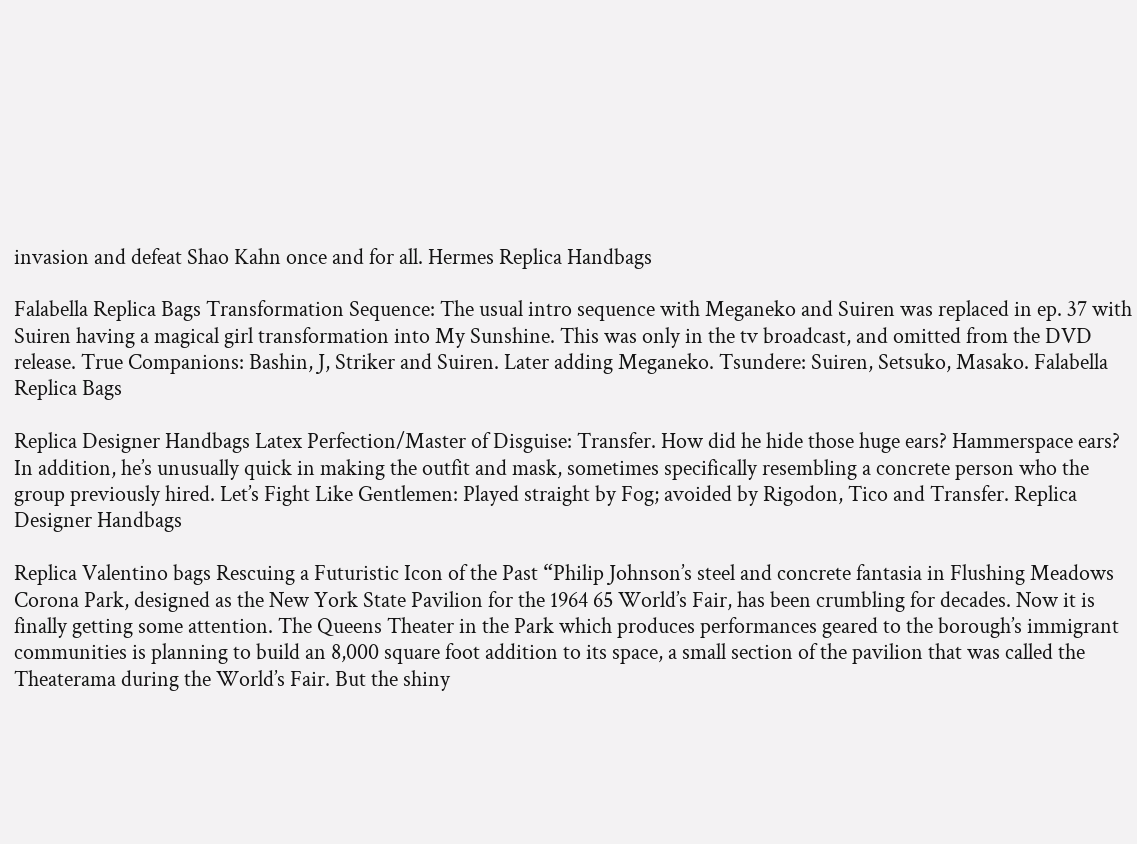invasion and defeat Shao Kahn once and for all. Hermes Replica Handbags

Falabella Replica Bags Transformation Sequence: The usual intro sequence with Meganeko and Suiren was replaced in ep. 37 with Suiren having a magical girl transformation into My Sunshine. This was only in the tv broadcast, and omitted from the DVD release. True Companions: Bashin, J, Striker and Suiren. Later adding Meganeko. Tsundere: Suiren, Setsuko, Masako. Falabella Replica Bags

Replica Designer Handbags Latex Perfection/Master of Disguise: Transfer. How did he hide those huge ears? Hammerspace ears? In addition, he’s unusually quick in making the outfit and mask, sometimes specifically resembling a concrete person who the group previously hired. Let’s Fight Like Gentlemen: Played straight by Fog; avoided by Rigodon, Tico and Transfer. Replica Designer Handbags

Replica Valentino bags Rescuing a Futuristic Icon of the Past “Philip Johnson’s steel and concrete fantasia in Flushing Meadows Corona Park, designed as the New York State Pavilion for the 1964 65 World’s Fair, has been crumbling for decades. Now it is finally getting some attention. The Queens Theater in the Park which produces performances geared to the borough’s immigrant communities is planning to build an 8,000 square foot addition to its space, a small section of the pavilion that was called the Theaterama during the World’s Fair. But the shiny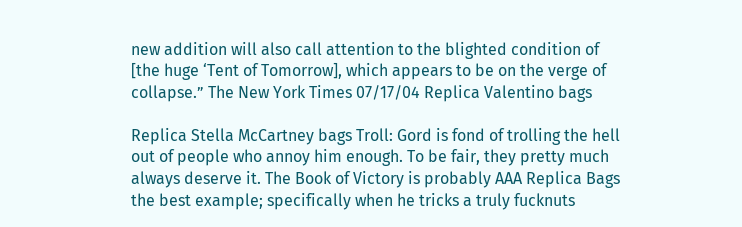new addition will also call attention to the blighted condition of [the huge ‘Tent of Tomorrow], which appears to be on the verge of collapse.” The New York Times 07/17/04 Replica Valentino bags

Replica Stella McCartney bags Troll: Gord is fond of trolling the hell out of people who annoy him enough. To be fair, they pretty much always deserve it. The Book of Victory is probably AAA Replica Bags the best example; specifically when he tricks a truly fucknuts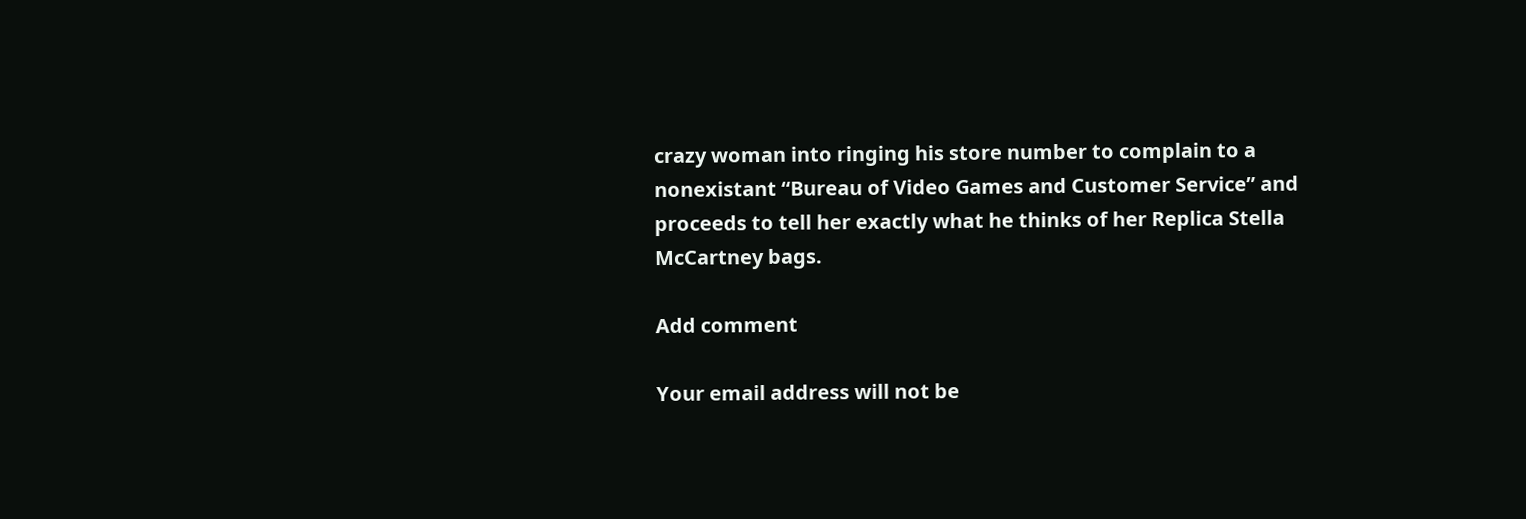crazy woman into ringing his store number to complain to a nonexistant “Bureau of Video Games and Customer Service” and proceeds to tell her exactly what he thinks of her Replica Stella McCartney bags.

Add comment

Your email address will not be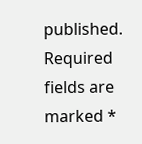published. Required fields are marked *